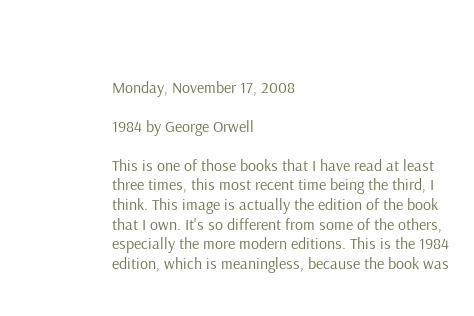Monday, November 17, 2008

1984 by George Orwell

This is one of those books that I have read at least three times, this most recent time being the third, I think. This image is actually the edition of the book that I own. It's so different from some of the others, especially the more modern editions. This is the 1984 edition, which is meaningless, because the book was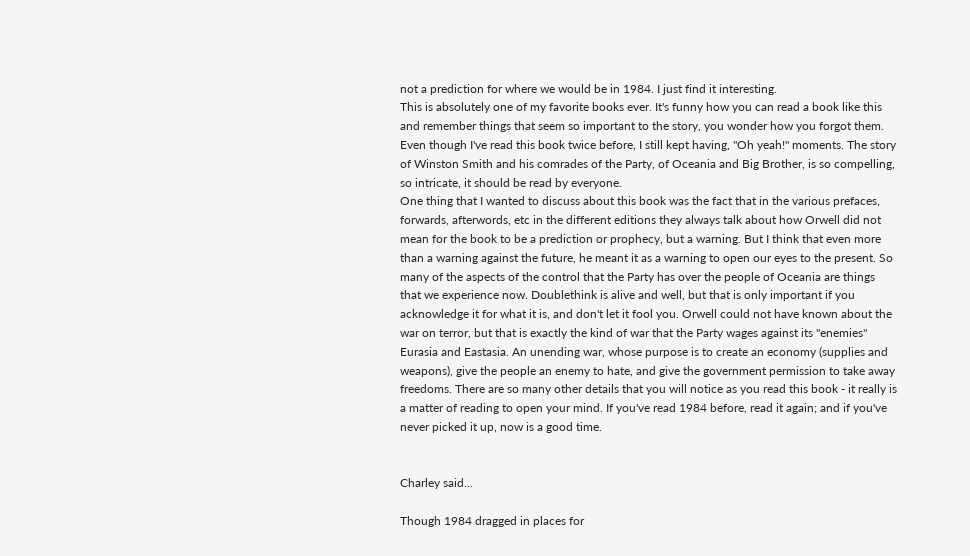not a prediction for where we would be in 1984. I just find it interesting.
This is absolutely one of my favorite books ever. It's funny how you can read a book like this and remember things that seem so important to the story, you wonder how you forgot them. Even though I've read this book twice before, I still kept having, "Oh yeah!" moments. The story of Winston Smith and his comrades of the Party, of Oceania and Big Brother, is so compelling, so intricate, it should be read by everyone.
One thing that I wanted to discuss about this book was the fact that in the various prefaces, forwards, afterwords, etc in the different editions they always talk about how Orwell did not mean for the book to be a prediction or prophecy, but a warning. But I think that even more than a warning against the future, he meant it as a warning to open our eyes to the present. So many of the aspects of the control that the Party has over the people of Oceania are things that we experience now. Doublethink is alive and well, but that is only important if you acknowledge it for what it is, and don't let it fool you. Orwell could not have known about the war on terror, but that is exactly the kind of war that the Party wages against its "enemies" Eurasia and Eastasia. An unending war, whose purpose is to create an economy (supplies and weapons), give the people an enemy to hate, and give the government permission to take away freedoms. There are so many other details that you will notice as you read this book - it really is a matter of reading to open your mind. If you've read 1984 before, read it again; and if you've never picked it up, now is a good time.


Charley said...

Though 1984 dragged in places for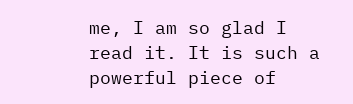me, I am so glad I read it. It is such a powerful piece of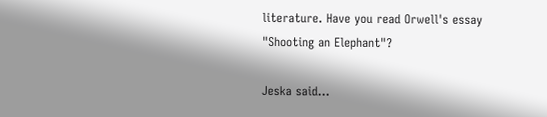literature. Have you read Orwell's essay "Shooting an Elephant"?

Jeska said...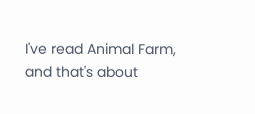I've read Animal Farm, and that's about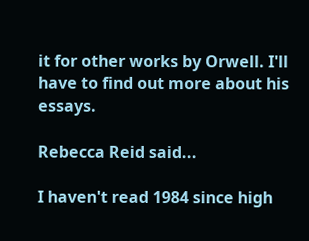it for other works by Orwell. I'll have to find out more about his essays.

Rebecca Reid said...

I haven't read 1984 since high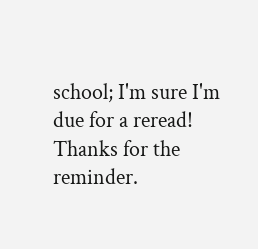school; I'm sure I'm due for a reread! Thanks for the reminder.